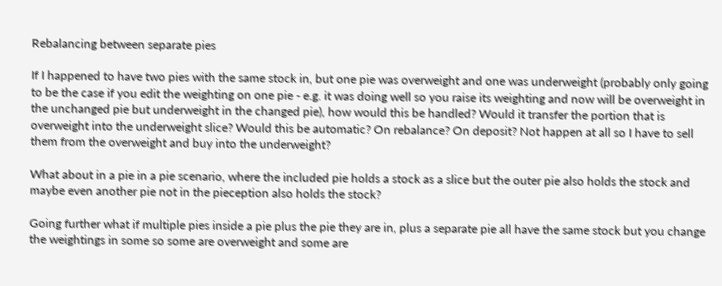Rebalancing between separate pies

If I happened to have two pies with the same stock in, but one pie was overweight and one was underweight (probably only going to be the case if you edit the weighting on one pie - e.g. it was doing well so you raise its weighting and now will be overweight in the unchanged pie but underweight in the changed pie), how would this be handled? Would it transfer the portion that is overweight into the underweight slice? Would this be automatic? On rebalance? On deposit? Not happen at all so I have to sell them from the overweight and buy into the underweight?

What about in a pie in a pie scenario, where the included pie holds a stock as a slice but the outer pie also holds the stock and maybe even another pie not in the pieception also holds the stock?

Going further what if multiple pies inside a pie plus the pie they are in, plus a separate pie all have the same stock but you change the weightings in some so some are overweight and some are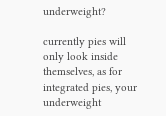underweight?

currently pies will only look inside themselves, as for integrated pies, your underweight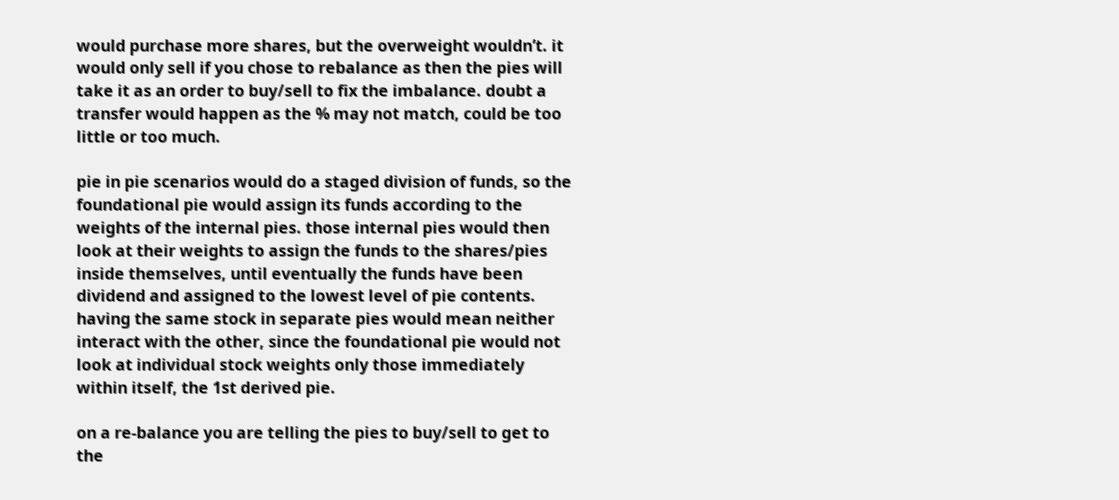would purchase more shares, but the overweight wouldn’t. it would only sell if you chose to rebalance as then the pies will take it as an order to buy/sell to fix the imbalance. doubt a transfer would happen as the % may not match, could be too little or too much.

pie in pie scenarios would do a staged division of funds, so the foundational pie would assign its funds according to the weights of the internal pies. those internal pies would then look at their weights to assign the funds to the shares/pies inside themselves, until eventually the funds have been dividend and assigned to the lowest level of pie contents. having the same stock in separate pies would mean neither interact with the other, since the foundational pie would not look at individual stock weights only those immediately within itself, the 1st derived pie.

on a re-balance you are telling the pies to buy/sell to get to the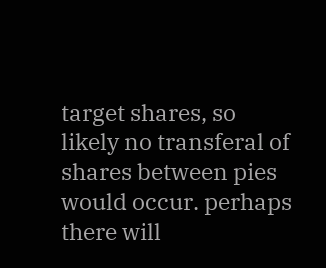target shares, so likely no transferal of shares between pies would occur. perhaps there will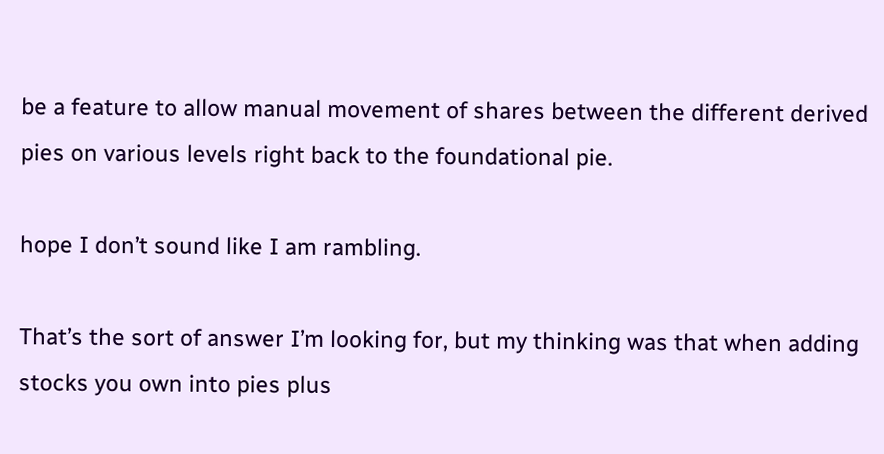be a feature to allow manual movement of shares between the different derived pies on various levels right back to the foundational pie.

hope I don’t sound like I am rambling.

That’s the sort of answer I’m looking for, but my thinking was that when adding stocks you own into pies plus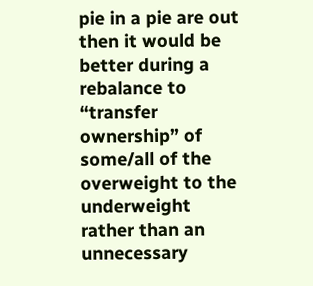pie in a pie are out then it would be better during a rebalance to “transfer ownership” of some/all of the overweight to the underweight rather than an unnecessary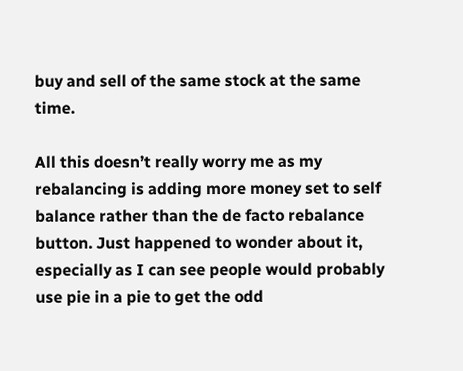buy and sell of the same stock at the same time.

All this doesn’t really worry me as my rebalancing is adding more money set to self balance rather than the de facto rebalance button. Just happened to wonder about it, especially as I can see people would probably use pie in a pie to get the odd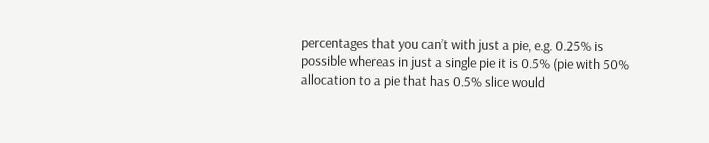percentages that you can’t with just a pie, e.g. 0.25% is possible whereas in just a single pie it is 0.5% (pie with 50% allocation to a pie that has 0.5% slice would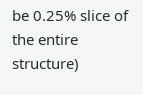be 0.25% slice of the entire structure)